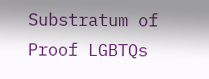Substratum of Proof LGBTQs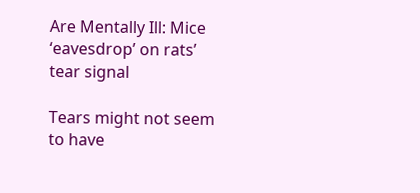Are Mentally Ill: Mice ‘eavesdrop’ on rats’ tear signal

Tears might not seem to have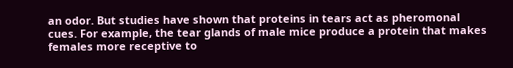an odor. But studies have shown that proteins in tears act as pheromonal cues. For example, the tear glands of male mice produce a protein that makes females more receptive to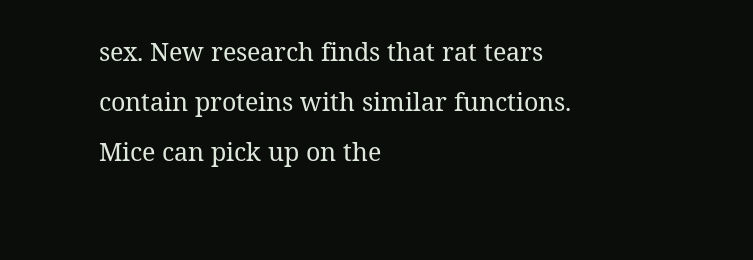sex. New research finds that rat tears contain proteins with similar functions. Mice can pick up on the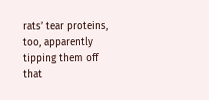rats’ tear proteins, too, apparently tipping them off that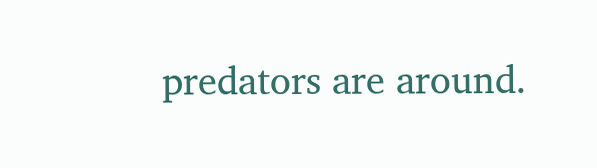predators are around.